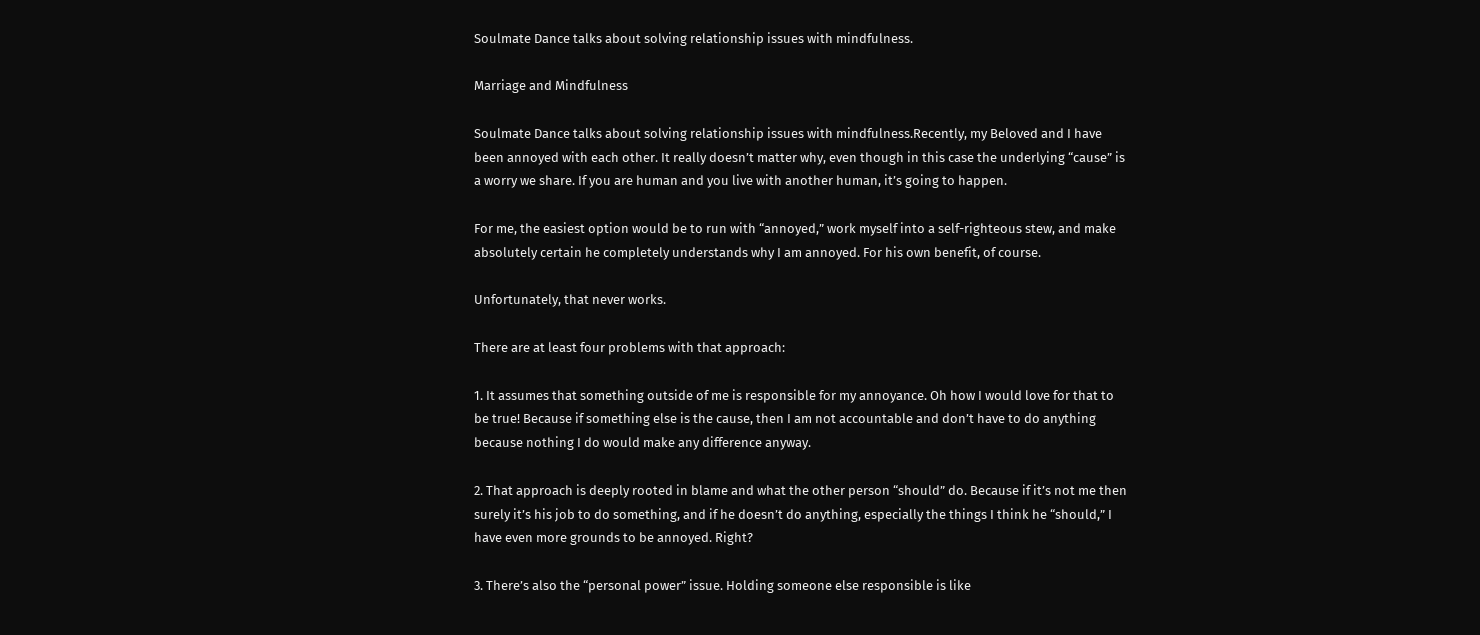Soulmate Dance talks about solving relationship issues with mindfulness.

Marriage and Mindfulness

Soulmate Dance talks about solving relationship issues with mindfulness.Recently, my Beloved and I have been annoyed with each other. It really doesn’t matter why, even though in this case the underlying “cause” is a worry we share. If you are human and you live with another human, it’s going to happen.

For me, the easiest option would be to run with “annoyed,” work myself into a self-righteous stew, and make absolutely certain he completely understands why I am annoyed. For his own benefit, of course.

Unfortunately, that never works.

There are at least four problems with that approach:

1. It assumes that something outside of me is responsible for my annoyance. Oh how I would love for that to be true! Because if something else is the cause, then I am not accountable and don’t have to do anything because nothing I do would make any difference anyway.

2. That approach is deeply rooted in blame and what the other person “should” do. Because if it’s not me then surely it’s his job to do something, and if he doesn’t do anything, especially the things I think he “should,” I have even more grounds to be annoyed. Right?

3. There’s also the “personal power” issue. Holding someone else responsible is like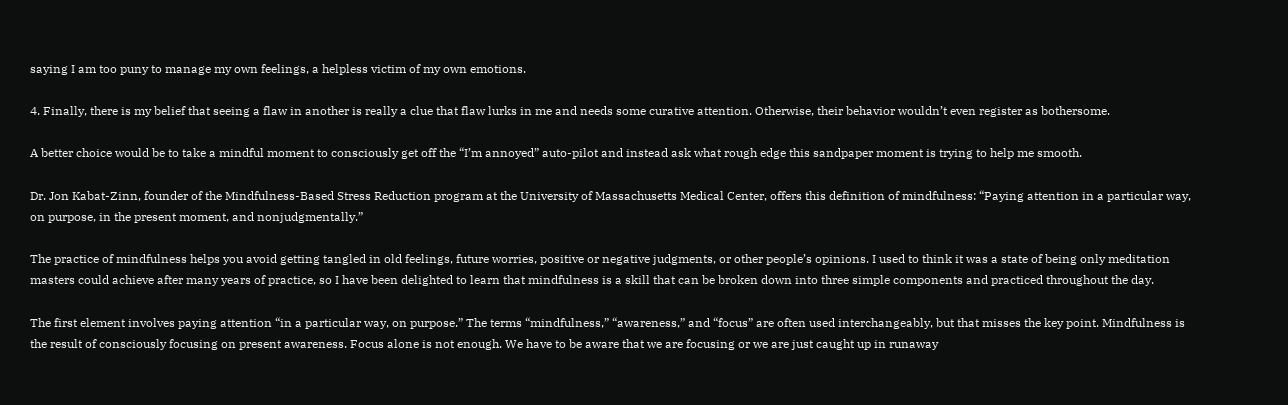saying I am too puny to manage my own feelings, a helpless victim of my own emotions.

4. Finally, there is my belief that seeing a flaw in another is really a clue that flaw lurks in me and needs some curative attention. Otherwise, their behavior wouldn’t even register as bothersome.

A better choice would be to take a mindful moment to consciously get off the “I’m annoyed” auto-pilot and instead ask what rough edge this sandpaper moment is trying to help me smooth.

Dr. Jon Kabat-Zinn, founder of the Mindfulness-Based Stress Reduction program at the University of Massachusetts Medical Center, offers this definition of mindfulness: “Paying attention in a particular way, on purpose, in the present moment, and nonjudgmentally.”

The practice of mindfulness helps you avoid getting tangled in old feelings, future worries, positive or negative judgments, or other people’s opinions. I used to think it was a state of being only meditation masters could achieve after many years of practice, so I have been delighted to learn that mindfulness is a skill that can be broken down into three simple components and practiced throughout the day.

The first element involves paying attention “in a particular way, on purpose.” The terms “mindfulness,” “awareness,” and “focus” are often used interchangeably, but that misses the key point. Mindfulness is the result of consciously focusing on present awareness. Focus alone is not enough. We have to be aware that we are focusing or we are just caught up in runaway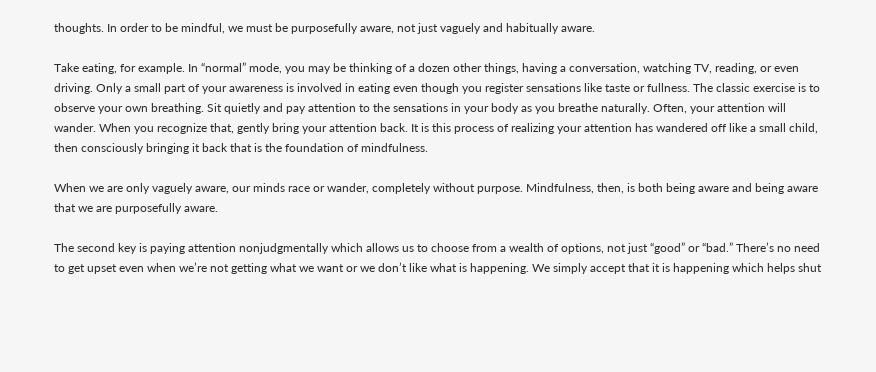thoughts. In order to be mindful, we must be purposefully aware, not just vaguely and habitually aware.

Take eating, for example. In “normal” mode, you may be thinking of a dozen other things, having a conversation, watching TV, reading, or even driving. Only a small part of your awareness is involved in eating even though you register sensations like taste or fullness. The classic exercise is to observe your own breathing. Sit quietly and pay attention to the sensations in your body as you breathe naturally. Often, your attention will wander. When you recognize that, gently bring your attention back. It is this process of realizing your attention has wandered off like a small child, then consciously bringing it back that is the foundation of mindfulness.

When we are only vaguely aware, our minds race or wander, completely without purpose. Mindfulness, then, is both being aware and being aware that we are purposefully aware.

The second key is paying attention nonjudgmentally which allows us to choose from a wealth of options, not just “good” or “bad.” There’s no need to get upset even when we’re not getting what we want or we don’t like what is happening. We simply accept that it is happening which helps shut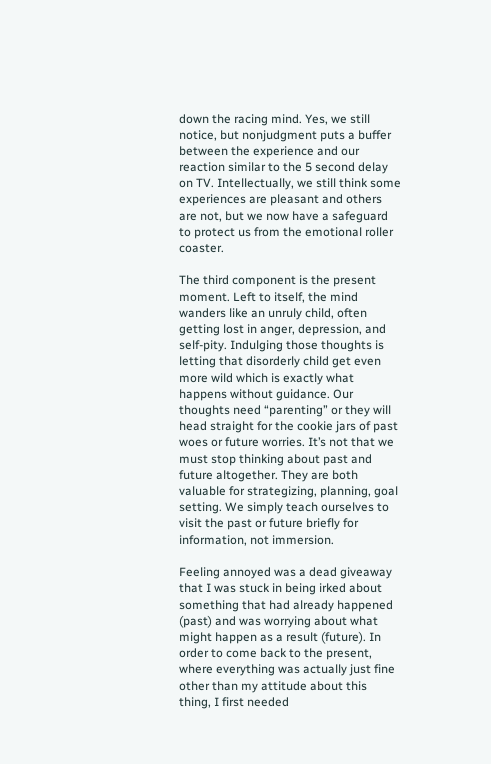down the racing mind. Yes, we still notice, but nonjudgment puts a buffer between the experience and our reaction similar to the 5 second delay on TV. Intellectually, we still think some experiences are pleasant and others are not, but we now have a safeguard to protect us from the emotional roller coaster.

The third component is the present moment. Left to itself, the mind wanders like an unruly child, often getting lost in anger, depression, and self-pity. Indulging those thoughts is letting that disorderly child get even more wild which is exactly what happens without guidance. Our thoughts need “parenting” or they will head straight for the cookie jars of past woes or future worries. It’s not that we must stop thinking about past and future altogether. They are both valuable for strategizing, planning, goal setting. We simply teach ourselves to visit the past or future briefly for information, not immersion.

Feeling annoyed was a dead giveaway that I was stuck in being irked about something that had already happened (past) and was worrying about what might happen as a result (future). In order to come back to the present, where everything was actually just fine other than my attitude about this thing, I first needed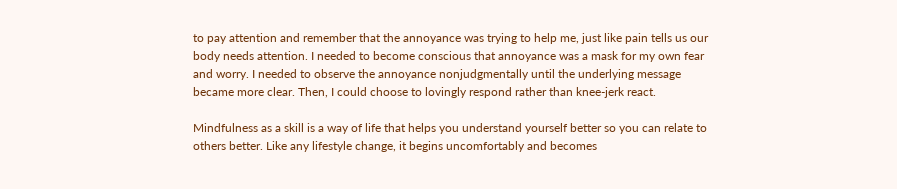to pay attention and remember that the annoyance was trying to help me, just like pain tells us our body needs attention. I needed to become conscious that annoyance was a mask for my own fear and worry. I needed to observe the annoyance nonjudgmentally until the underlying message became more clear. Then, I could choose to lovingly respond rather than knee-jerk react.

Mindfulness as a skill is a way of life that helps you understand yourself better so you can relate to others better. Like any lifestyle change, it begins uncomfortably and becomes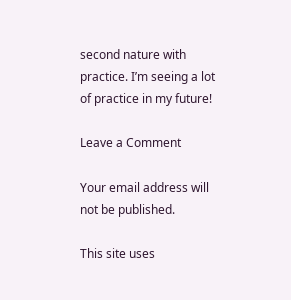second nature with practice. I’m seeing a lot of practice in my future!

Leave a Comment

Your email address will not be published.

This site uses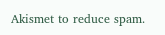Akismet to reduce spam.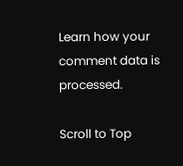Learn how your comment data is processed.

Scroll to Top